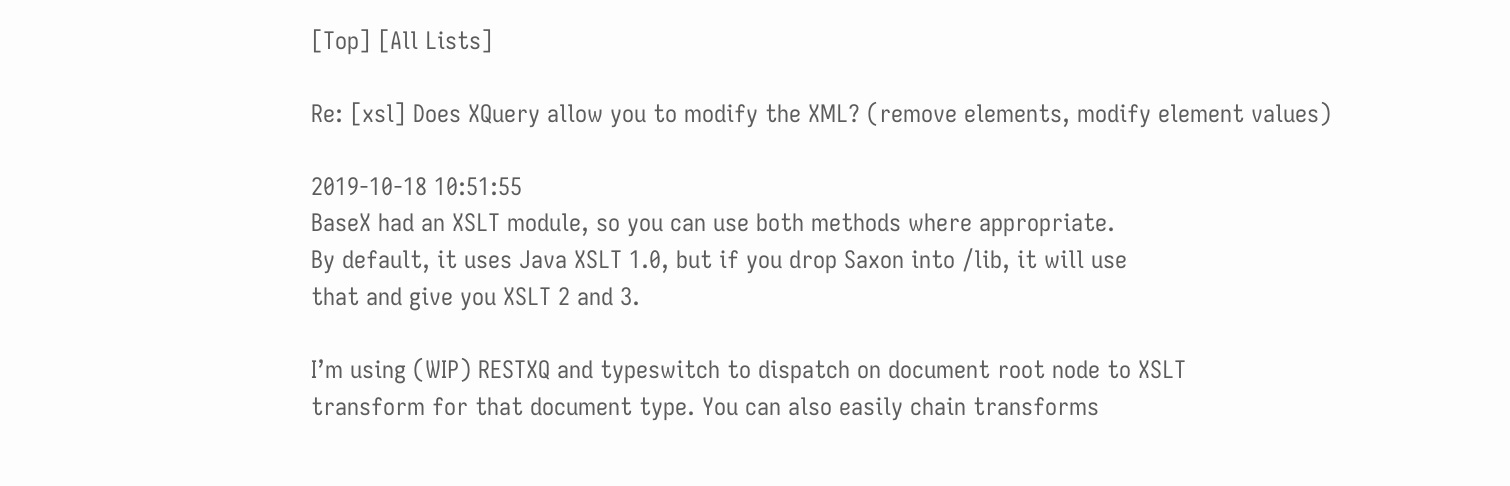[Top] [All Lists]

Re: [xsl] Does XQuery allow you to modify the XML? (remove elements, modify element values)

2019-10-18 10:51:55
BaseX had an XSLT module, so you can use both methods where appropriate.
By default, it uses Java XSLT 1.0, but if you drop Saxon into /lib, it will use
that and give you XSLT 2 and 3.

I’m using (WIP) RESTXQ and typeswitch to dispatch on document root node to XSLT
transform for that document type. You can also easily chain transforms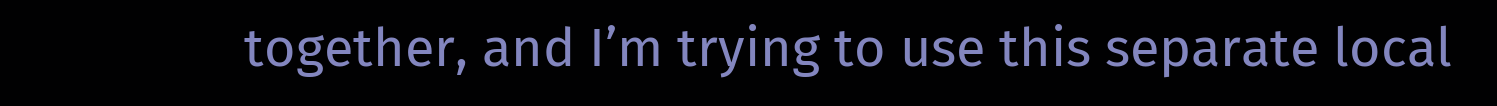together, and I’m trying to use this separate local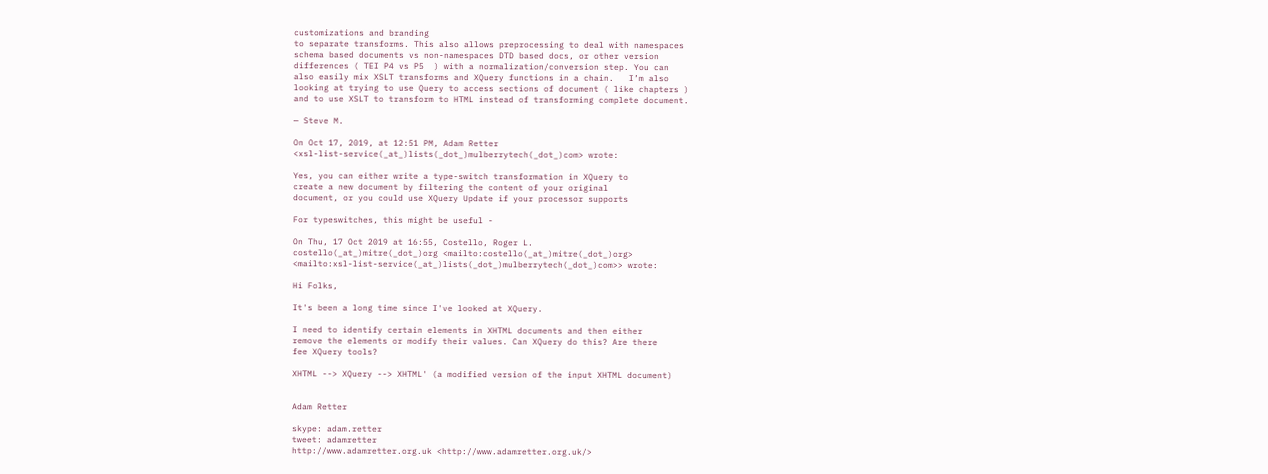customizations and branding
to separate transforms. This also allows preprocessing to deal with namespaces
schema based documents vs non-namespaces DTD based docs, or other version
differences ( TEI P4 vs P5  ) with a normalization/conversion step. You can
also easily mix XSLT transforms and XQuery functions in a chain.   I’m also
looking at trying to use Query to access sections of document ( like chapters )
and to use XSLT to transform to HTML instead of transforming complete document.

— Steve M.

On Oct 17, 2019, at 12:51 PM, Adam Retter
<xsl-list-service(_at_)lists(_dot_)mulberrytech(_dot_)com> wrote:

Yes, you can either write a type-switch transformation in XQuery to
create a new document by filtering the content of your original
document, or you could use XQuery Update if your processor supports

For typeswitches, this might be useful -

On Thu, 17 Oct 2019 at 16:55, Costello, Roger L.
costello(_at_)mitre(_dot_)org <mailto:costello(_at_)mitre(_dot_)org>
<mailto:xsl-list-service(_at_)lists(_dot_)mulberrytech(_dot_)com>> wrote:

Hi Folks,

It's been a long time since I've looked at XQuery.

I need to identify certain elements in XHTML documents and then either
remove the elements or modify their values. Can XQuery do this? Are there
fee XQuery tools?

XHTML --> XQuery --> XHTML' (a modified version of the input XHTML document)


Adam Retter

skype: adam.retter
tweet: adamretter
http://www.adamretter.org.uk <http://www.adamretter.org.uk/>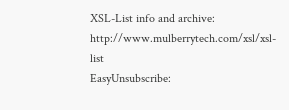XSL-List info and archive: http://www.mulberrytech.com/xsl/xsl-list
EasyUnsubscribe: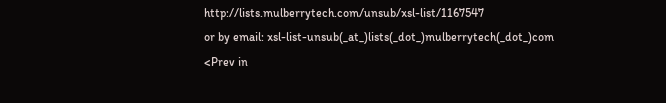http://lists.mulberrytech.com/unsub/xsl-list/1167547
or by email: xsl-list-unsub(_at_)lists(_dot_)mulberrytech(_dot_)com
<Prev in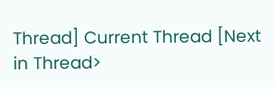Thread] Current Thread [Next in Thread>